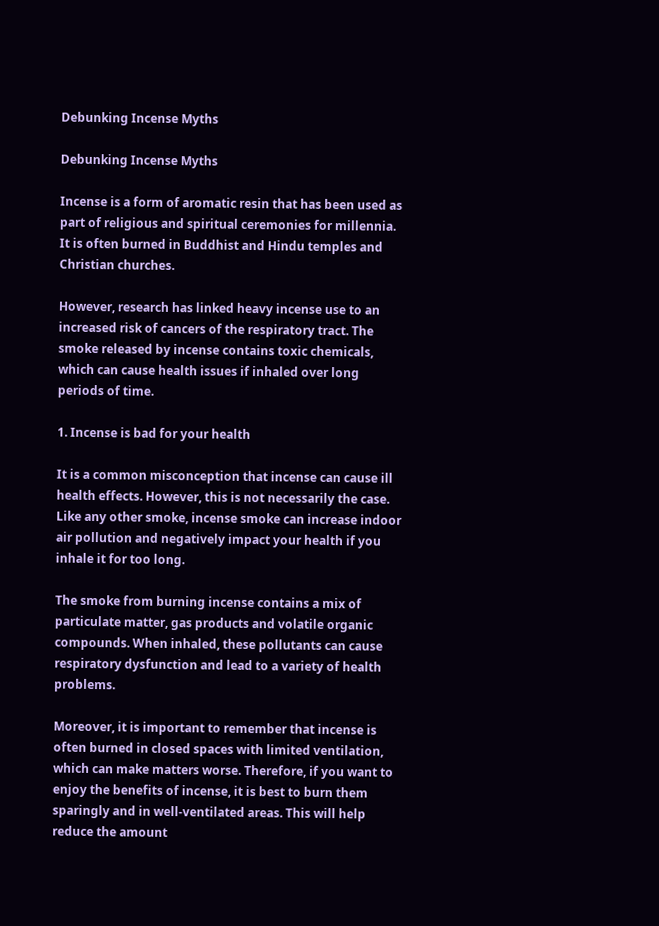Debunking Incense Myths

Debunking Incense Myths

Incense is a form of aromatic resin that has been used as part of religious and spiritual ceremonies for millennia. It is often burned in Buddhist and Hindu temples and Christian churches.

However, research has linked heavy incense use to an increased risk of cancers of the respiratory tract. The smoke released by incense contains toxic chemicals, which can cause health issues if inhaled over long periods of time.

1. Incense is bad for your health

It is a common misconception that incense can cause ill health effects. However, this is not necessarily the case. Like any other smoke, incense smoke can increase indoor air pollution and negatively impact your health if you inhale it for too long.

The smoke from burning incense contains a mix of particulate matter, gas products and volatile organic compounds. When inhaled, these pollutants can cause respiratory dysfunction and lead to a variety of health problems.

Moreover, it is important to remember that incense is often burned in closed spaces with limited ventilation, which can make matters worse. Therefore, if you want to enjoy the benefits of incense, it is best to burn them sparingly and in well-ventilated areas. This will help reduce the amount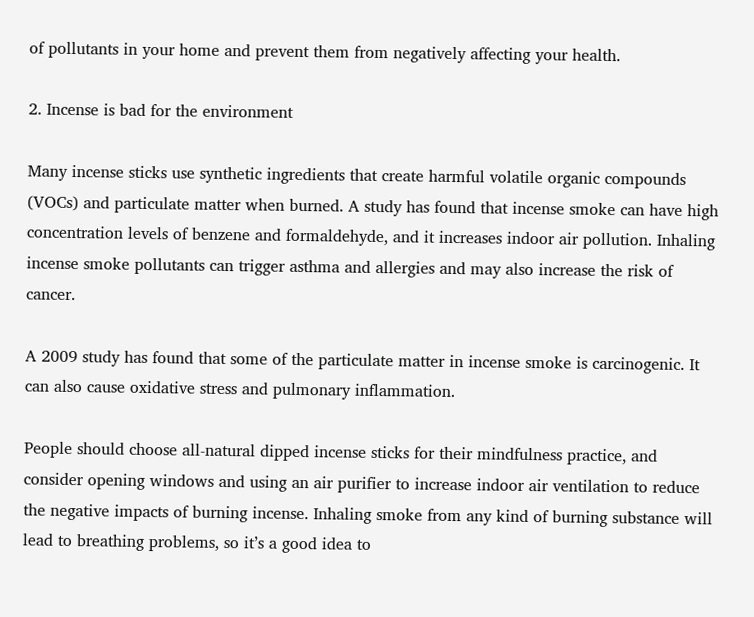of pollutants in your home and prevent them from negatively affecting your health.

2. Incense is bad for the environment

Many incense sticks use synthetic ingredients that create harmful volatile organic compounds (VOCs) and particulate matter when burned. A study has found that incense smoke can have high concentration levels of benzene and formaldehyde, and it increases indoor air pollution. Inhaling incense smoke pollutants can trigger asthma and allergies and may also increase the risk of cancer.

A 2009 study has found that some of the particulate matter in incense smoke is carcinogenic. It can also cause oxidative stress and pulmonary inflammation.

People should choose all-natural dipped incense sticks for their mindfulness practice, and consider opening windows and using an air purifier to increase indoor air ventilation to reduce the negative impacts of burning incense. Inhaling smoke from any kind of burning substance will lead to breathing problems, so it’s a good idea to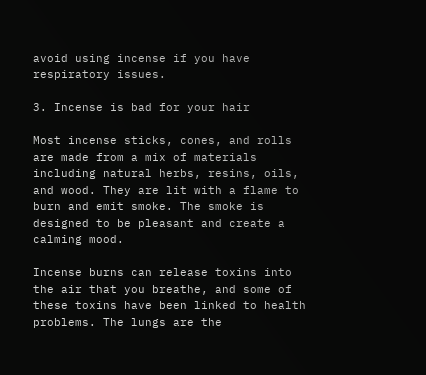avoid using incense if you have respiratory issues.

3. Incense is bad for your hair

Most incense sticks, cones, and rolls are made from a mix of materials including natural herbs, resins, oils, and wood. They are lit with a flame to burn and emit smoke. The smoke is designed to be pleasant and create a calming mood.

Incense burns can release toxins into the air that you breathe, and some of these toxins have been linked to health problems. The lungs are the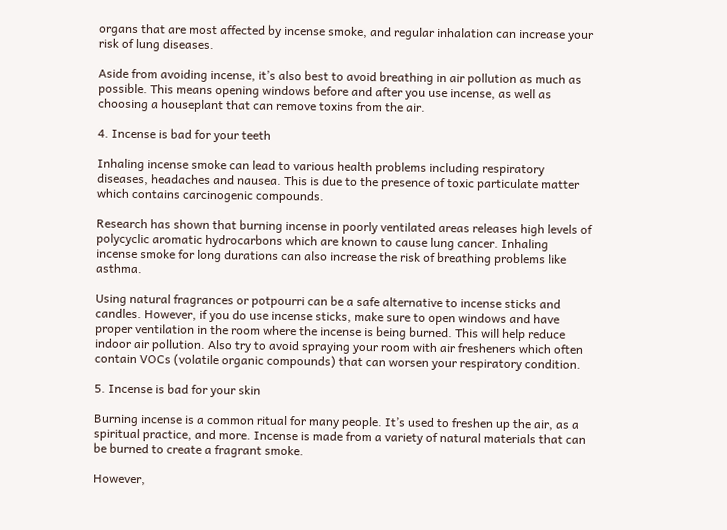organs that are most affected by incense smoke, and regular inhalation can increase your risk of lung diseases.

Aside from avoiding incense, it’s also best to avoid breathing in air pollution as much as possible. This means opening windows before and after you use incense, as well as choosing a houseplant that can remove toxins from the air.

4. Incense is bad for your teeth

Inhaling incense smoke can lead to various health problems including respiratory diseases, headaches and nausea. This is due to the presence of toxic particulate matter which contains carcinogenic compounds.

Research has shown that burning incense in poorly ventilated areas releases high levels of polycyclic aromatic hydrocarbons which are known to cause lung cancer. Inhaling incense smoke for long durations can also increase the risk of breathing problems like asthma.

Using natural fragrances or potpourri can be a safe alternative to incense sticks and candles. However, if you do use incense sticks, make sure to open windows and have proper ventilation in the room where the incense is being burned. This will help reduce indoor air pollution. Also try to avoid spraying your room with air fresheners which often contain VOCs (volatile organic compounds) that can worsen your respiratory condition.

5. Incense is bad for your skin

Burning incense is a common ritual for many people. It’s used to freshen up the air, as a spiritual practice, and more. Incense is made from a variety of natural materials that can be burned to create a fragrant smoke.

However,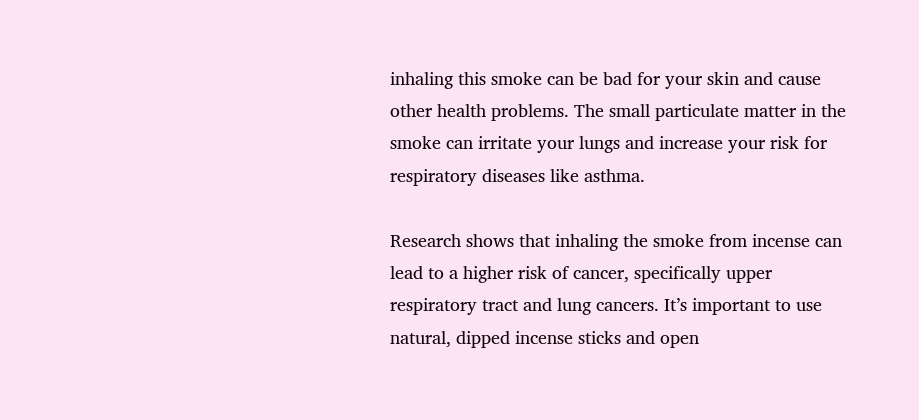inhaling this smoke can be bad for your skin and cause other health problems. The small particulate matter in the smoke can irritate your lungs and increase your risk for respiratory diseases like asthma.

Research shows that inhaling the smoke from incense can lead to a higher risk of cancer, specifically upper respiratory tract and lung cancers. It’s important to use natural, dipped incense sticks and open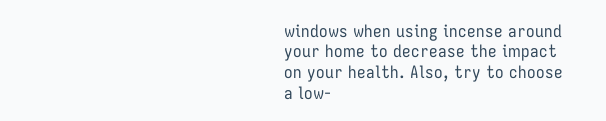windows when using incense around your home to decrease the impact on your health. Also, try to choose a low-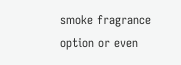smoke fragrance option or even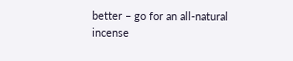better – go for an all-natural incense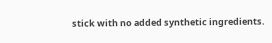stick with no added synthetic ingredients.